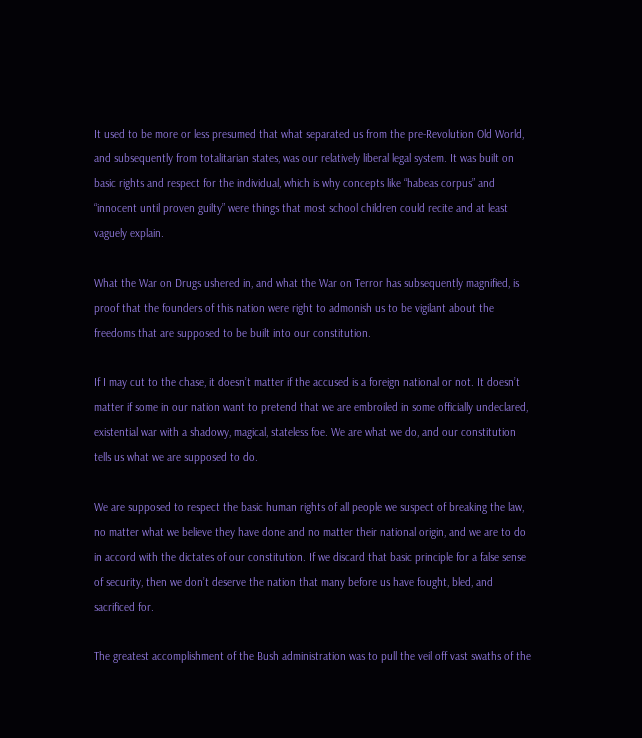It used to be more or less presumed that what separated us from the pre-Revolution Old World, and subsequently from totalitarian states, was our relatively liberal legal system. It was built on basic rights and respect for the individual, which is why concepts like “habeas corpus” and “innocent until proven guilty” were things that most school children could recite and at least vaguely explain.

What the War on Drugs ushered in, and what the War on Terror has subsequently magnified, is proof that the founders of this nation were right to admonish us to be vigilant about the freedoms that are supposed to be built into our constitution.

If I may cut to the chase, it doesn’t matter if the accused is a foreign national or not. It doesn’t matter if some in our nation want to pretend that we are embroiled in some officially undeclared, existential war with a shadowy, magical, stateless foe. We are what we do, and our constitution tells us what we are supposed to do.

We are supposed to respect the basic human rights of all people we suspect of breaking the law, no matter what we believe they have done and no matter their national origin, and we are to do in accord with the dictates of our constitution. If we discard that basic principle for a false sense of security, then we don’t deserve the nation that many before us have fought, bled, and sacrificed for.

The greatest accomplishment of the Bush administration was to pull the veil off vast swaths of the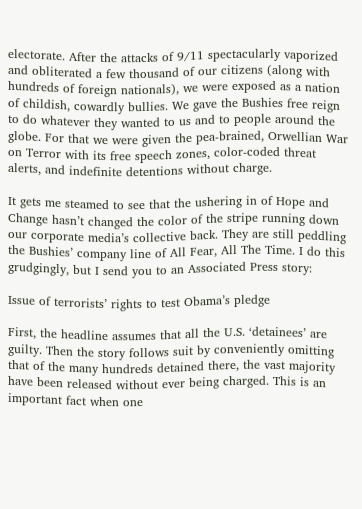electorate. After the attacks of 9/11 spectacularly vaporized and obliterated a few thousand of our citizens (along with hundreds of foreign nationals), we were exposed as a nation of childish, cowardly bullies. We gave the Bushies free reign to do whatever they wanted to us and to people around the globe. For that we were given the pea-brained, Orwellian War on Terror with its free speech zones, color-coded threat alerts, and indefinite detentions without charge.

It gets me steamed to see that the ushering in of Hope and Change hasn’t changed the color of the stripe running down our corporate media’s collective back. They are still peddling the Bushies’ company line of All Fear, All The Time. I do this grudgingly, but I send you to an Associated Press story:

Issue of terrorists’ rights to test Obama’s pledge

First, the headline assumes that all the U.S. ‘detainees’ are guilty. Then the story follows suit by conveniently omitting that of the many hundreds detained there, the vast majority have been released without ever being charged. This is an important fact when one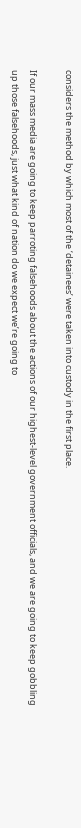considers the method by which most of the ‘detainees’ were taken into custody in the first place.

If our mass media are going to keep parroting falsehoods about the actions of our highest-level government officials, and we are going to keep gobbling up those falsehoods, just what kind of nation do we expect we’re going to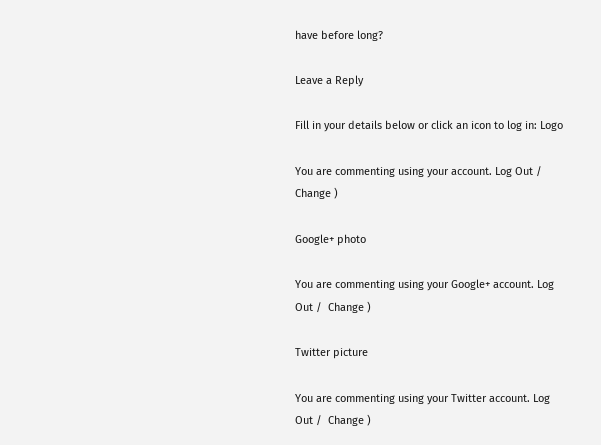have before long?

Leave a Reply

Fill in your details below or click an icon to log in: Logo

You are commenting using your account. Log Out /  Change )

Google+ photo

You are commenting using your Google+ account. Log Out /  Change )

Twitter picture

You are commenting using your Twitter account. Log Out /  Change )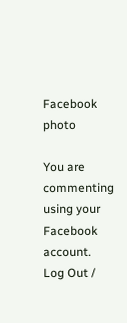Facebook photo

You are commenting using your Facebook account. Log Out /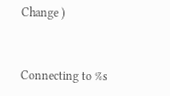Change )


Connecting to %s